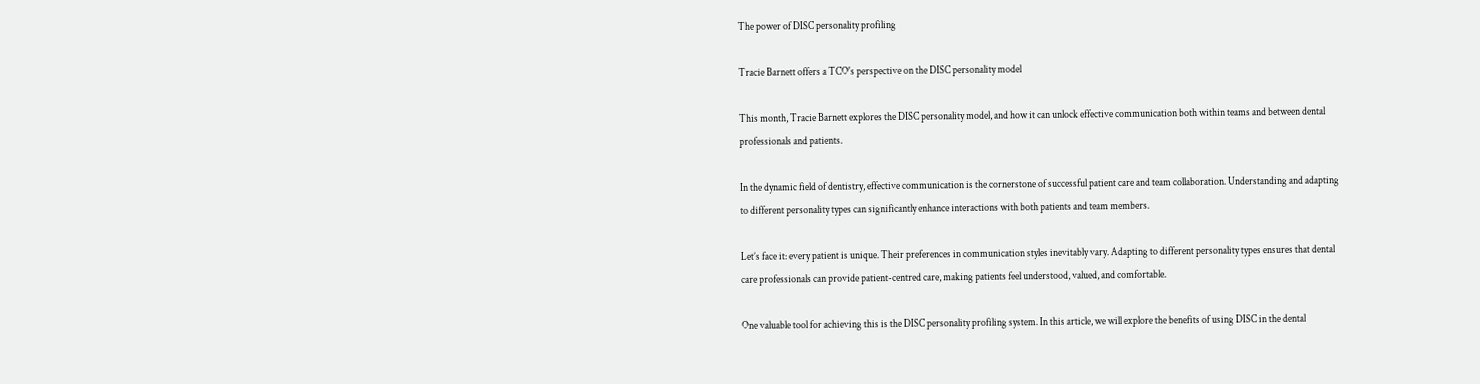The power of DISC personality profiling

Tracie Barnett offers a TCO's perspective on the DISC personality model

This month, Tracie Barnett explores the DISC personality model, and how it can unlock effective communication both within teams and between dental professionals and patients.

In the dynamic field of dentistry, effective communication is the cornerstone of successful patient care and team collaboration. Understanding and adapting to different personality types can significantly enhance interactions with both patients and team members.

Let’s face it: every patient is unique. Their preferences in communication styles inevitably vary. Adapting to different personality types ensures that dental care professionals can provide patient-centred care, making patients feel understood, valued, and comfortable.

One valuable tool for achieving this is the DISC personality profiling system. In this article, we will explore the benefits of using DISC in the dental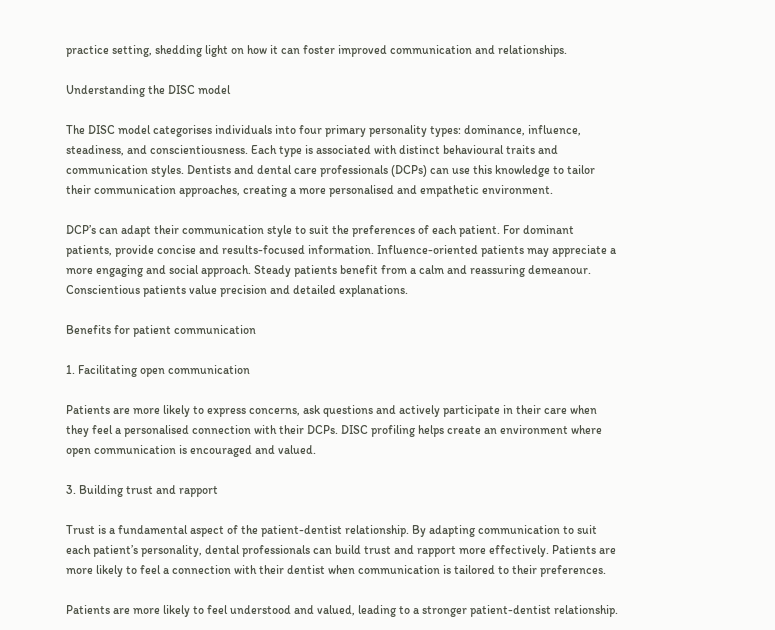practice setting, shedding light on how it can foster improved communication and relationships.

Understanding the DISC model

The DISC model categorises individuals into four primary personality types: dominance, influence, steadiness, and conscientiousness. Each type is associated with distinct behavioural traits and communication styles. Dentists and dental care professionals (DCPs) can use this knowledge to tailor their communication approaches, creating a more personalised and empathetic environment.

DCP’s can adapt their communication style to suit the preferences of each patient. For dominant patients, provide concise and results-focused information. Influence-oriented patients may appreciate a more engaging and social approach. Steady patients benefit from a calm and reassuring demeanour. Conscientious patients value precision and detailed explanations.

Benefits for patient communication

1. Facilitating open communication

Patients are more likely to express concerns, ask questions and actively participate in their care when they feel a personalised connection with their DCPs. DISC profiling helps create an environment where open communication is encouraged and valued.

3. Building trust and rapport

Trust is a fundamental aspect of the patient-dentist relationship. By adapting communication to suit each patient’s personality, dental professionals can build trust and rapport more effectively. Patients are more likely to feel a connection with their dentist when communication is tailored to their preferences.

Patients are more likely to feel understood and valued, leading to a stronger patient-dentist relationship.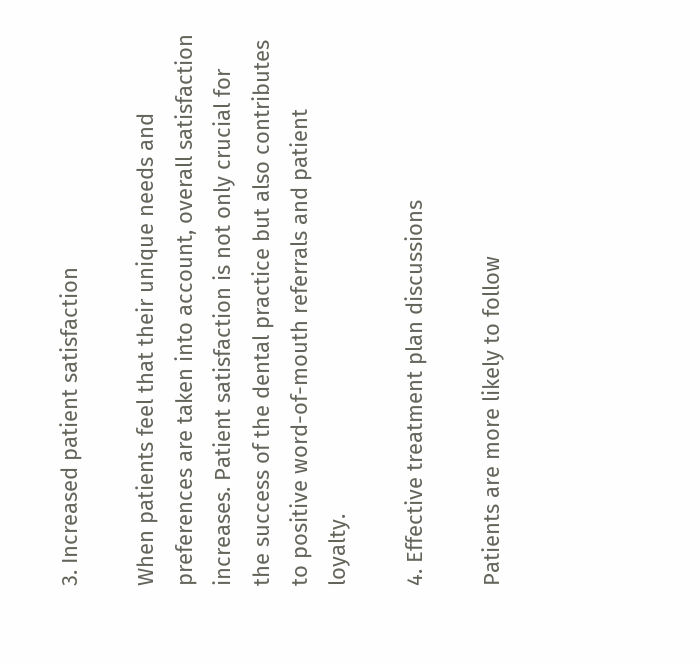3. Increased patient satisfaction

When patients feel that their unique needs and preferences are taken into account, overall satisfaction increases. Patient satisfaction is not only crucial for the success of the dental practice but also contributes to positive word-of-mouth referrals and patient loyalty.

4. Effective treatment plan discussions

Patients are more likely to follow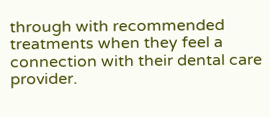through with recommended treatments when they feel a connection with their dental care provider.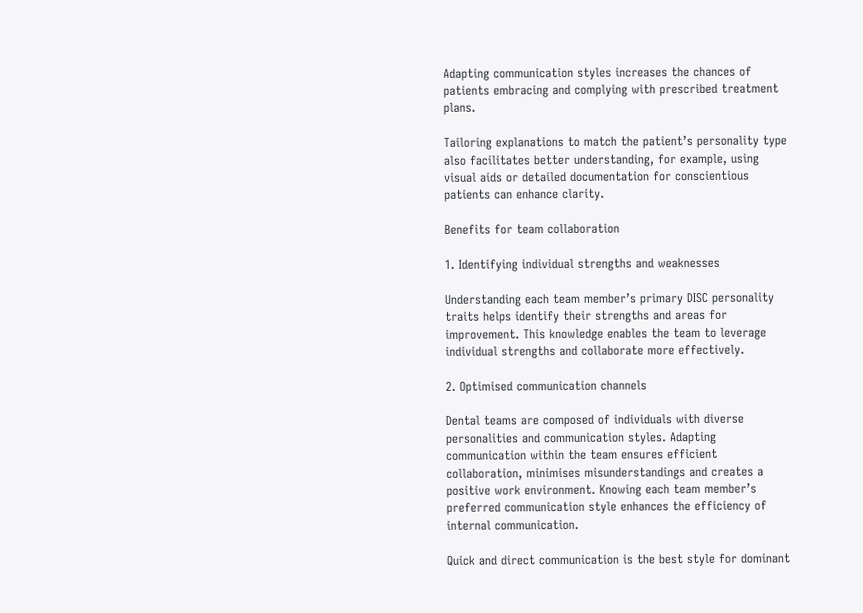Adapting communication styles increases the chances of patients embracing and complying with prescribed treatment plans.

Tailoring explanations to match the patient’s personality type also facilitates better understanding, for example, using visual aids or detailed documentation for conscientious patients can enhance clarity.

Benefits for team collaboration

1. Identifying individual strengths and weaknesses

Understanding each team member’s primary DISC personality traits helps identify their strengths and areas for improvement. This knowledge enables the team to leverage individual strengths and collaborate more effectively.

2. Optimised communication channels

Dental teams are composed of individuals with diverse personalities and communication styles. Adapting communication within the team ensures efficient collaboration, minimises misunderstandings and creates a positive work environment. Knowing each team member’s preferred communication style enhances the efficiency of internal communication.

Quick and direct communication is the best style for dominant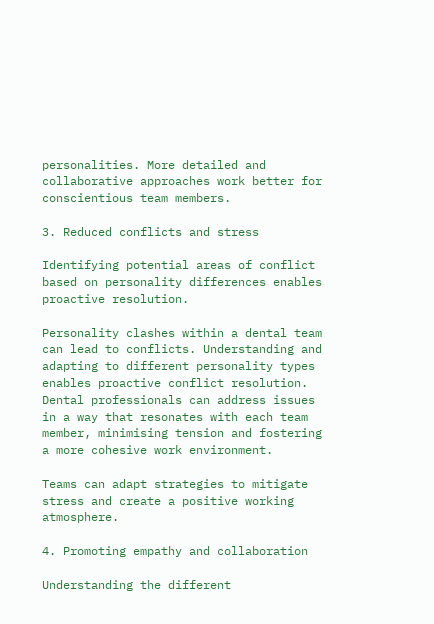personalities. More detailed and collaborative approaches work better for conscientious team members.

3. Reduced conflicts and stress

Identifying potential areas of conflict based on personality differences enables proactive resolution.

Personality clashes within a dental team can lead to conflicts. Understanding and adapting to different personality types enables proactive conflict resolution. Dental professionals can address issues in a way that resonates with each team member, minimising tension and fostering a more cohesive work environment.

Teams can adapt strategies to mitigate stress and create a positive working atmosphere.

4. Promoting empathy and collaboration

Understanding the different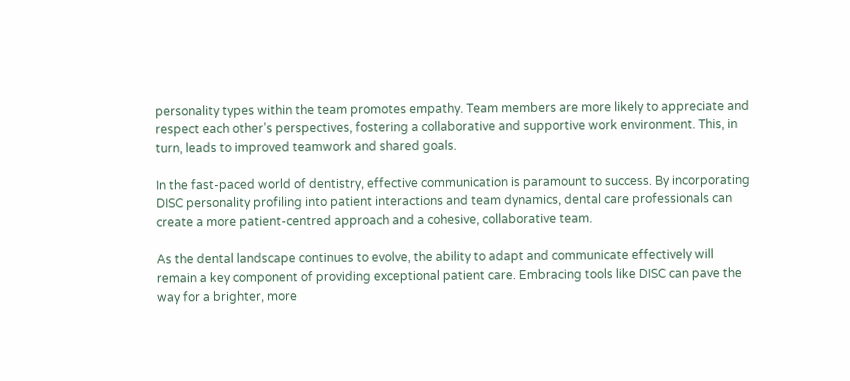personality types within the team promotes empathy. Team members are more likely to appreciate and respect each other’s perspectives, fostering a collaborative and supportive work environment. This, in turn, leads to improved teamwork and shared goals.

In the fast-paced world of dentistry, effective communication is paramount to success. By incorporating DISC personality profiling into patient interactions and team dynamics, dental care professionals can create a more patient-centred approach and a cohesive, collaborative team.

As the dental landscape continues to evolve, the ability to adapt and communicate effectively will remain a key component of providing exceptional patient care. Embracing tools like DISC can pave the way for a brighter, more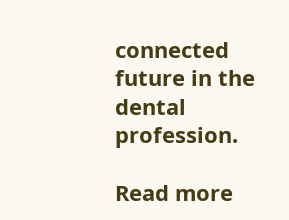connected future in the dental profession.

Read more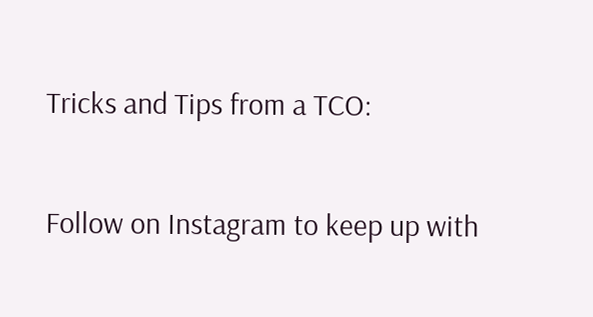Tricks and Tips from a TCO:

Follow on Instagram to keep up with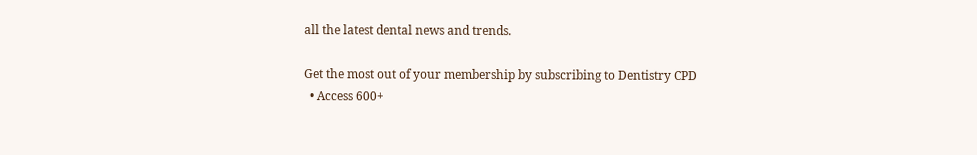all the latest dental news and trends.

Get the most out of your membership by subscribing to Dentistry CPD
  • Access 600+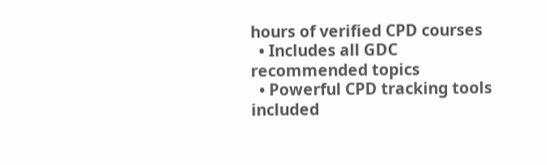hours of verified CPD courses
  • Includes all GDC recommended topics
  • Powerful CPD tracking tools included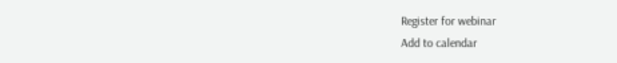Register for webinar
Add to calendar